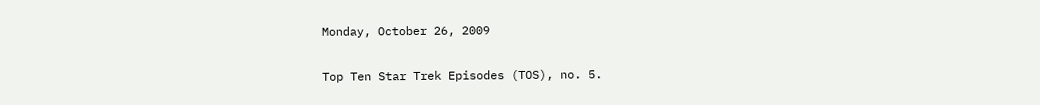Monday, October 26, 2009

Top Ten Star Trek Episodes (TOS), no. 5.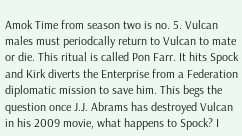Amok Time from season two is no. 5. Vulcan males must periodcally return to Vulcan to mate or die. This ritual is called Pon Farr. It hits Spock and Kirk diverts the Enterprise from a Federation diplomatic mission to save him. This begs the question once J.J. Abrams has destroyed Vulcan in his 2009 movie, what happens to Spock? I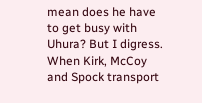mean does he have to get busy with Uhura? But I digress. When Kirk, McCoy and Spock transport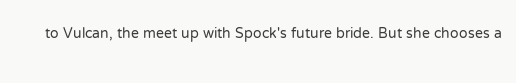to Vulcan, the meet up with Spock's future bride. But she chooses a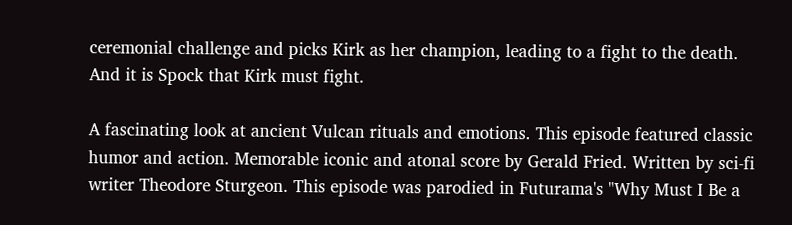ceremonial challenge and picks Kirk as her champion, leading to a fight to the death. And it is Spock that Kirk must fight.

A fascinating look at ancient Vulcan rituals and emotions. This episode featured classic humor and action. Memorable iconic and atonal score by Gerald Fried. Written by sci-fi writer Theodore Sturgeon. This episode was parodied in Futurama's "Why Must I Be a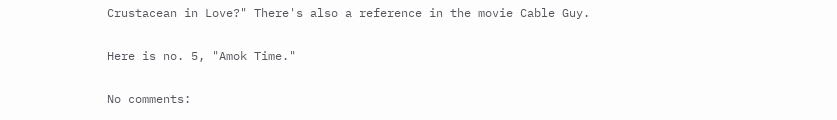Crustacean in Love?" There's also a reference in the movie Cable Guy.

Here is no. 5, "Amok Time."

No comments: